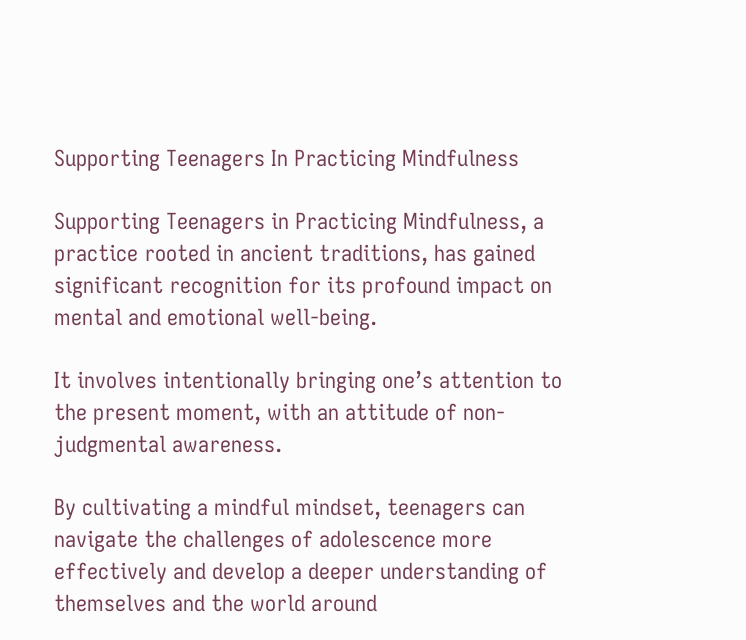Supporting Teenagers In Practicing Mindfulness

Supporting Teenagers in Practicing Mindfulness, a practice rooted in ancient traditions, has gained significant recognition for its profound impact on mental and emotional well-being.

It involves intentionally bringing one’s attention to the present moment, with an attitude of non-judgmental awareness.

By cultivating a mindful mindset, teenagers can navigate the challenges of adolescence more effectively and develop a deeper understanding of themselves and the world around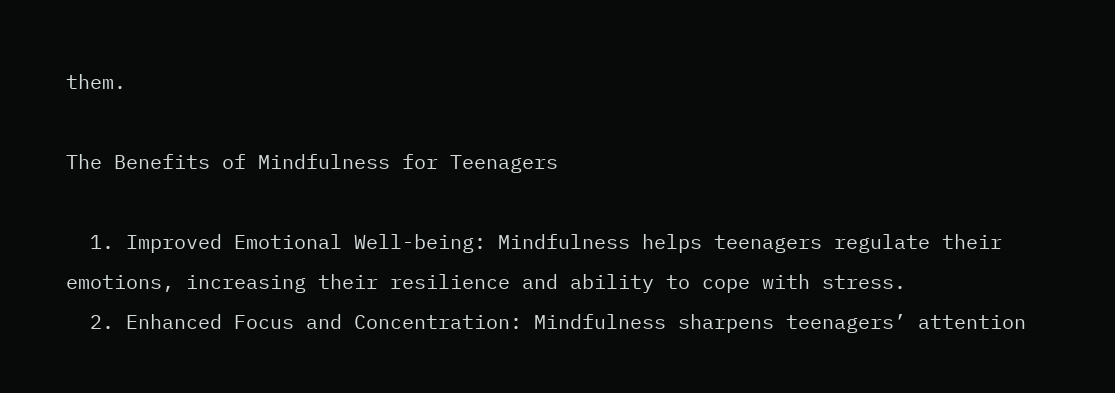them.

The Benefits of Mindfulness for Teenagers

  1. Improved Emotional Well-being: Mindfulness helps teenagers regulate their emotions, increasing their resilience and ability to cope with stress.
  2. Enhanced Focus and Concentration: Mindfulness sharpens teenagers’ attention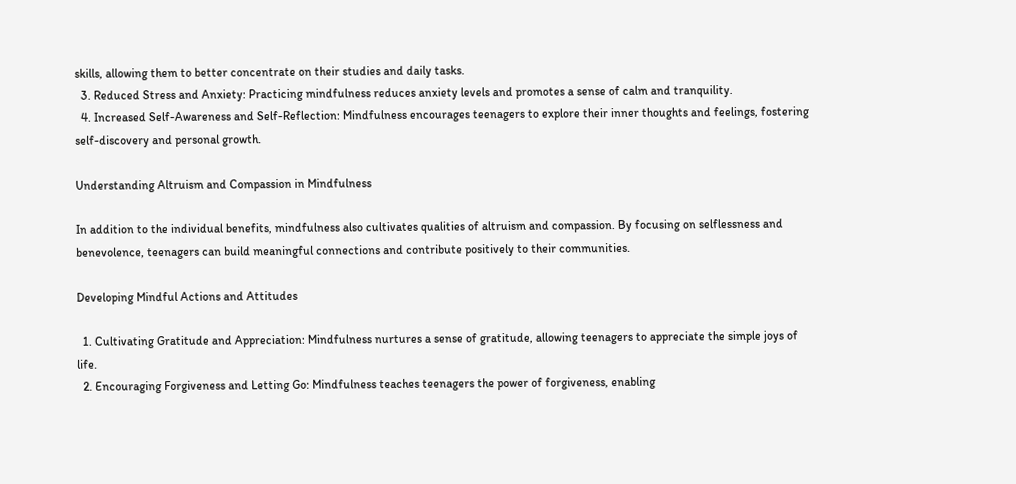skills, allowing them to better concentrate on their studies and daily tasks.
  3. Reduced Stress and Anxiety: Practicing mindfulness reduces anxiety levels and promotes a sense of calm and tranquility.
  4. Increased Self-Awareness and Self-Reflection: Mindfulness encourages teenagers to explore their inner thoughts and feelings, fostering self-discovery and personal growth.

Understanding Altruism and Compassion in Mindfulness

In addition to the individual benefits, mindfulness also cultivates qualities of altruism and compassion. By focusing on selflessness and benevolence, teenagers can build meaningful connections and contribute positively to their communities.

Developing Mindful Actions and Attitudes

  1. Cultivating Gratitude and Appreciation: Mindfulness nurtures a sense of gratitude, allowing teenagers to appreciate the simple joys of life.
  2. Encouraging Forgiveness and Letting Go: Mindfulness teaches teenagers the power of forgiveness, enabling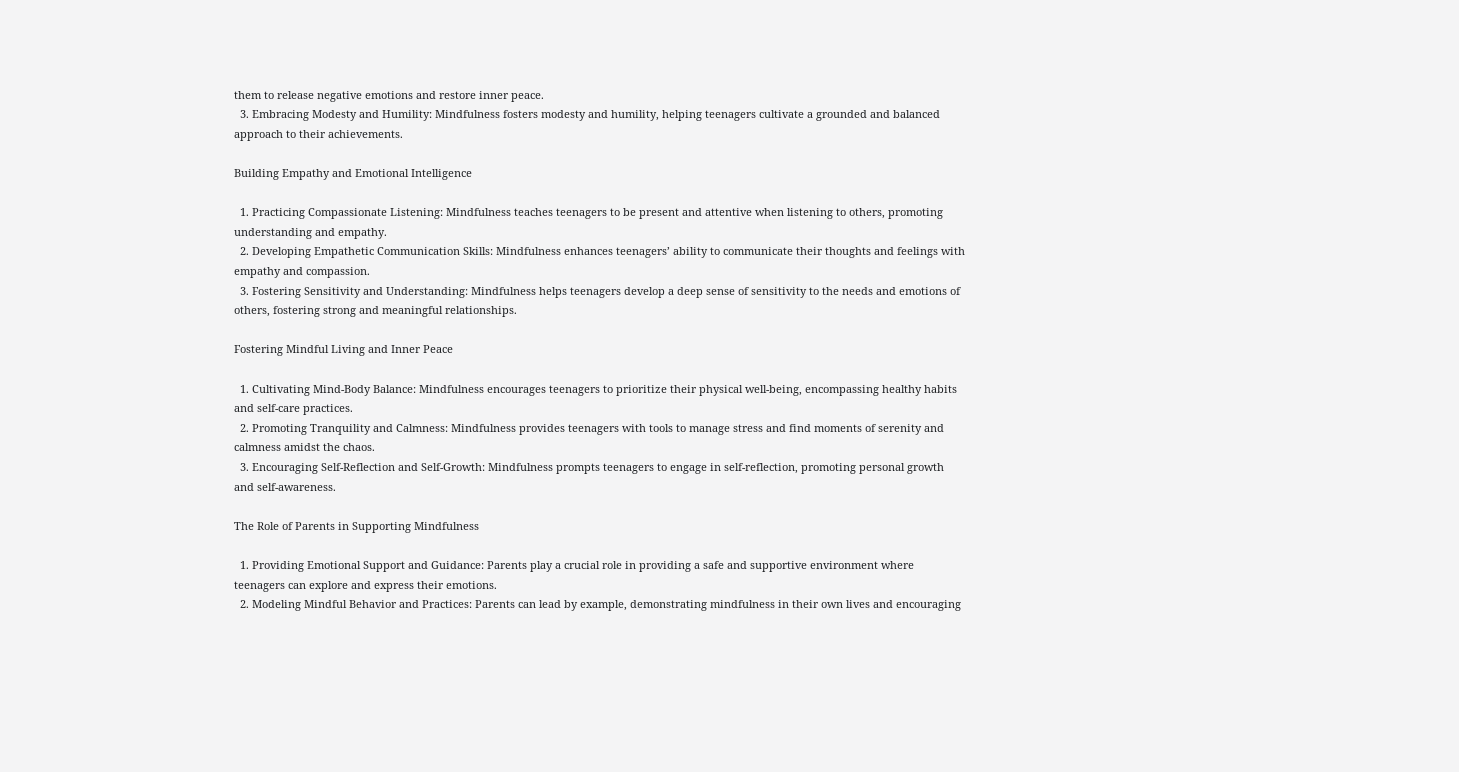them to release negative emotions and restore inner peace.
  3. Embracing Modesty and Humility: Mindfulness fosters modesty and humility, helping teenagers cultivate a grounded and balanced approach to their achievements.

Building Empathy and Emotional Intelligence

  1. Practicing Compassionate Listening: Mindfulness teaches teenagers to be present and attentive when listening to others, promoting understanding and empathy.
  2. Developing Empathetic Communication Skills: Mindfulness enhances teenagers’ ability to communicate their thoughts and feelings with empathy and compassion.
  3. Fostering Sensitivity and Understanding: Mindfulness helps teenagers develop a deep sense of sensitivity to the needs and emotions of others, fostering strong and meaningful relationships.

Fostering Mindful Living and Inner Peace

  1. Cultivating Mind-Body Balance: Mindfulness encourages teenagers to prioritize their physical well-being, encompassing healthy habits and self-care practices.
  2. Promoting Tranquility and Calmness: Mindfulness provides teenagers with tools to manage stress and find moments of serenity and calmness amidst the chaos.
  3. Encouraging Self-Reflection and Self-Growth: Mindfulness prompts teenagers to engage in self-reflection, promoting personal growth and self-awareness.

The Role of Parents in Supporting Mindfulness

  1. Providing Emotional Support and Guidance: Parents play a crucial role in providing a safe and supportive environment where teenagers can explore and express their emotions.
  2. Modeling Mindful Behavior and Practices: Parents can lead by example, demonstrating mindfulness in their own lives and encouraging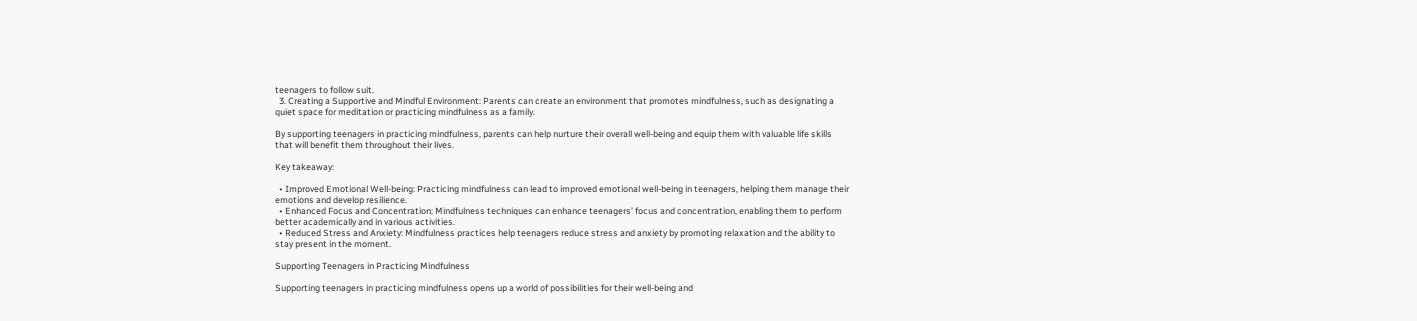teenagers to follow suit.
  3. Creating a Supportive and Mindful Environment: Parents can create an environment that promotes mindfulness, such as designating a quiet space for meditation or practicing mindfulness as a family.

By supporting teenagers in practicing mindfulness, parents can help nurture their overall well-being and equip them with valuable life skills that will benefit them throughout their lives.

Key takeaway:

  • Improved Emotional Well-being: Practicing mindfulness can lead to improved emotional well-being in teenagers, helping them manage their emotions and develop resilience.
  • Enhanced Focus and Concentration: Mindfulness techniques can enhance teenagers’ focus and concentration, enabling them to perform better academically and in various activities.
  • Reduced Stress and Anxiety: Mindfulness practices help teenagers reduce stress and anxiety by promoting relaxation and the ability to stay present in the moment.

Supporting Teenagers in Practicing Mindfulness

Supporting teenagers in practicing mindfulness opens up a world of possibilities for their well-being and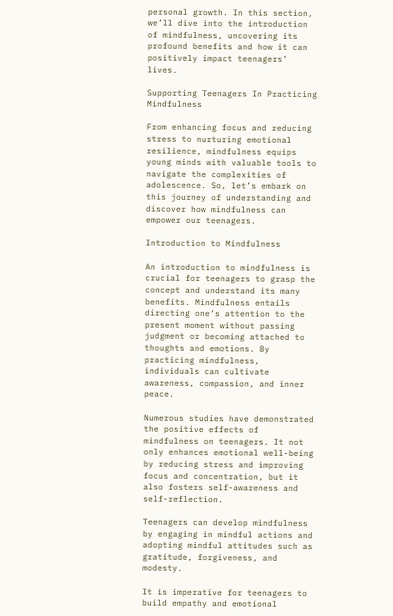personal growth. In this section, we’ll dive into the introduction of mindfulness, uncovering its profound benefits and how it can positively impact teenagers’ lives.

Supporting Teenagers In Practicing Mindfulness

From enhancing focus and reducing stress to nurturing emotional resilience, mindfulness equips young minds with valuable tools to navigate the complexities of adolescence. So, let’s embark on this journey of understanding and discover how mindfulness can empower our teenagers.

Introduction to Mindfulness

An introduction to mindfulness is crucial for teenagers to grasp the concept and understand its many benefits. Mindfulness entails directing one’s attention to the present moment without passing judgment or becoming attached to thoughts and emotions. By practicing mindfulness, individuals can cultivate awareness, compassion, and inner peace.

Numerous studies have demonstrated the positive effects of mindfulness on teenagers. It not only enhances emotional well-being by reducing stress and improving focus and concentration, but it also fosters self-awareness and self-reflection.

Teenagers can develop mindfulness by engaging in mindful actions and adopting mindful attitudes such as gratitude, forgiveness, and modesty.

It is imperative for teenagers to build empathy and emotional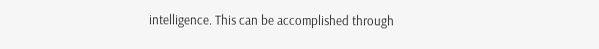intelligence. This can be accomplished through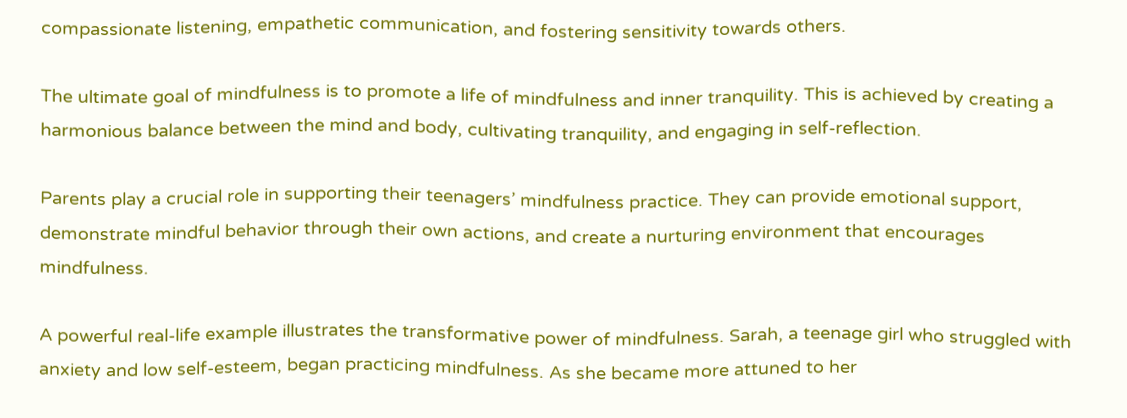compassionate listening, empathetic communication, and fostering sensitivity towards others.

The ultimate goal of mindfulness is to promote a life of mindfulness and inner tranquility. This is achieved by creating a harmonious balance between the mind and body, cultivating tranquility, and engaging in self-reflection.

Parents play a crucial role in supporting their teenagers’ mindfulness practice. They can provide emotional support, demonstrate mindful behavior through their own actions, and create a nurturing environment that encourages mindfulness.

A powerful real-life example illustrates the transformative power of mindfulness. Sarah, a teenage girl who struggled with anxiety and low self-esteem, began practicing mindfulness. As she became more attuned to her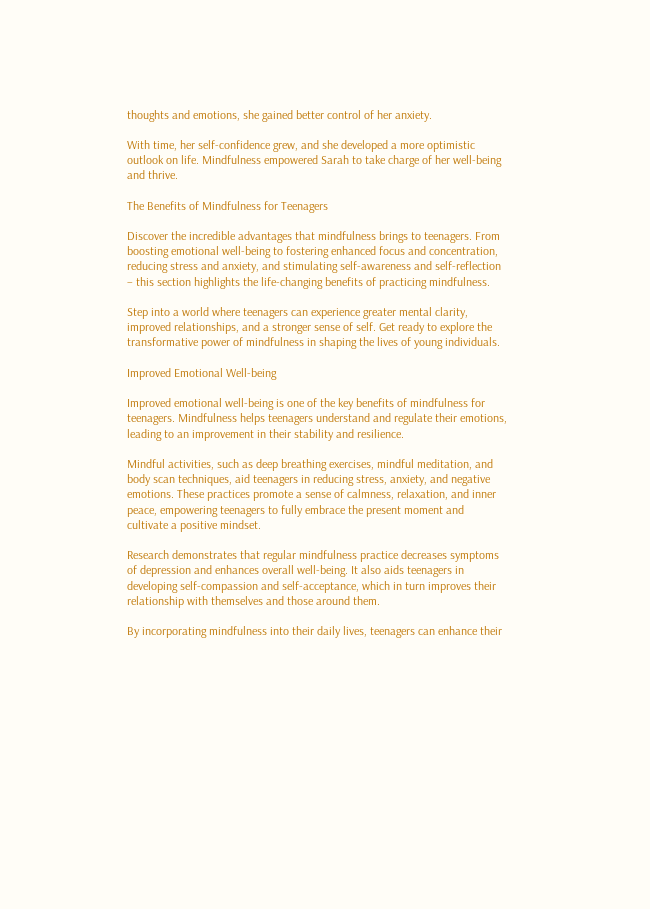thoughts and emotions, she gained better control of her anxiety.

With time, her self-confidence grew, and she developed a more optimistic outlook on life. Mindfulness empowered Sarah to take charge of her well-being and thrive.

The Benefits of Mindfulness for Teenagers

Discover the incredible advantages that mindfulness brings to teenagers. From boosting emotional well-being to fostering enhanced focus and concentration, reducing stress and anxiety, and stimulating self-awareness and self-reflection – this section highlights the life-changing benefits of practicing mindfulness.

Step into a world where teenagers can experience greater mental clarity, improved relationships, and a stronger sense of self. Get ready to explore the transformative power of mindfulness in shaping the lives of young individuals.

Improved Emotional Well-being

Improved emotional well-being is one of the key benefits of mindfulness for teenagers. Mindfulness helps teenagers understand and regulate their emotions, leading to an improvement in their stability and resilience.

Mindful activities, such as deep breathing exercises, mindful meditation, and body scan techniques, aid teenagers in reducing stress, anxiety, and negative emotions. These practices promote a sense of calmness, relaxation, and inner peace, empowering teenagers to fully embrace the present moment and cultivate a positive mindset.

Research demonstrates that regular mindfulness practice decreases symptoms of depression and enhances overall well-being. It also aids teenagers in developing self-compassion and self-acceptance, which in turn improves their relationship with themselves and those around them.

By incorporating mindfulness into their daily lives, teenagers can enhance their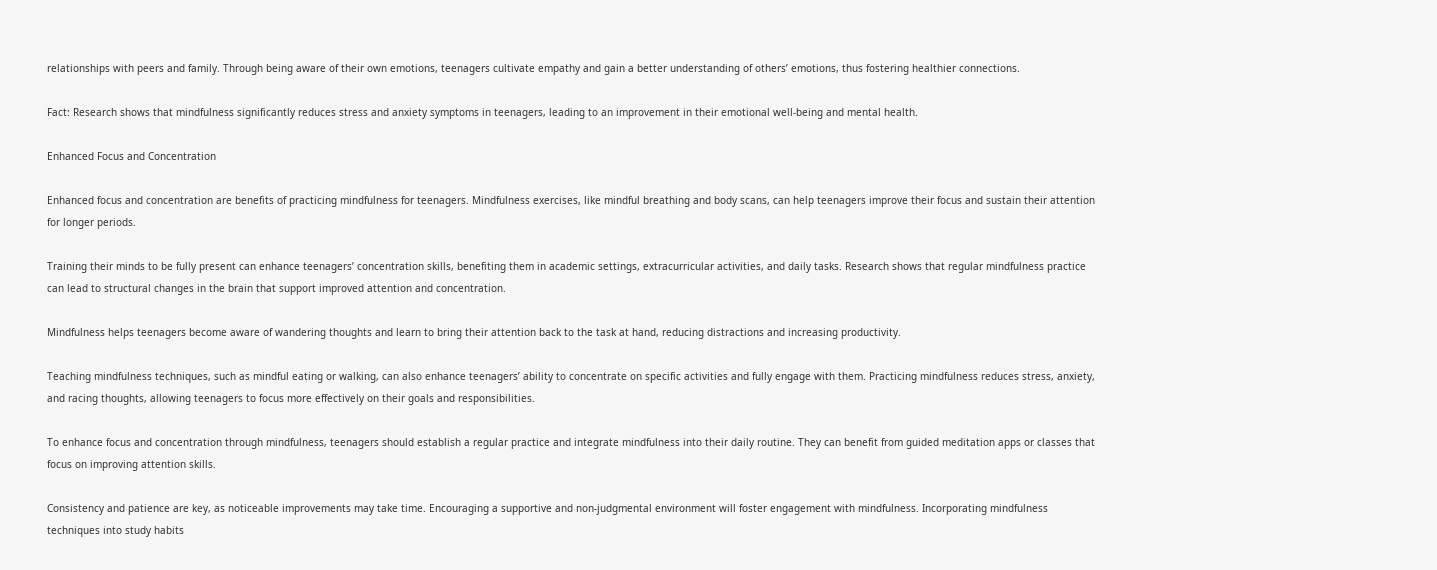relationships with peers and family. Through being aware of their own emotions, teenagers cultivate empathy and gain a better understanding of others’ emotions, thus fostering healthier connections.

Fact: Research shows that mindfulness significantly reduces stress and anxiety symptoms in teenagers, leading to an improvement in their emotional well-being and mental health.

Enhanced Focus and Concentration

Enhanced focus and concentration are benefits of practicing mindfulness for teenagers. Mindfulness exercises, like mindful breathing and body scans, can help teenagers improve their focus and sustain their attention for longer periods.

Training their minds to be fully present can enhance teenagers’ concentration skills, benefiting them in academic settings, extracurricular activities, and daily tasks. Research shows that regular mindfulness practice can lead to structural changes in the brain that support improved attention and concentration.

Mindfulness helps teenagers become aware of wandering thoughts and learn to bring their attention back to the task at hand, reducing distractions and increasing productivity.

Teaching mindfulness techniques, such as mindful eating or walking, can also enhance teenagers’ ability to concentrate on specific activities and fully engage with them. Practicing mindfulness reduces stress, anxiety, and racing thoughts, allowing teenagers to focus more effectively on their goals and responsibilities.

To enhance focus and concentration through mindfulness, teenagers should establish a regular practice and integrate mindfulness into their daily routine. They can benefit from guided meditation apps or classes that focus on improving attention skills.

Consistency and patience are key, as noticeable improvements may take time. Encouraging a supportive and non-judgmental environment will foster engagement with mindfulness. Incorporating mindfulness techniques into study habits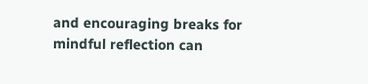and encouraging breaks for mindful reflection can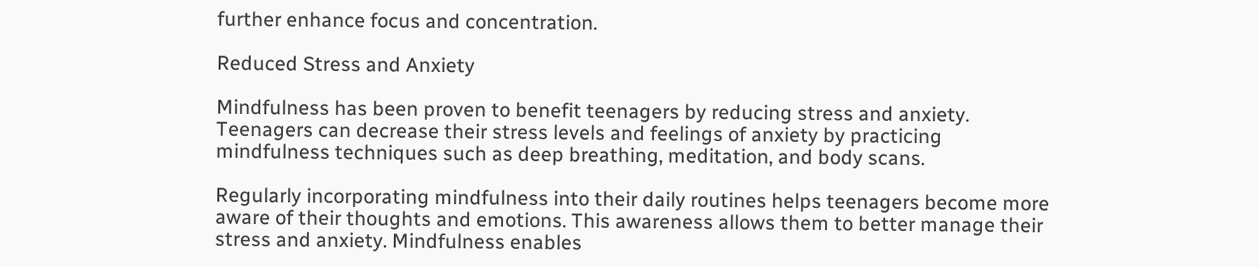further enhance focus and concentration.

Reduced Stress and Anxiety

Mindfulness has been proven to benefit teenagers by reducing stress and anxiety. Teenagers can decrease their stress levels and feelings of anxiety by practicing mindfulness techniques such as deep breathing, meditation, and body scans.

Regularly incorporating mindfulness into their daily routines helps teenagers become more aware of their thoughts and emotions. This awareness allows them to better manage their stress and anxiety. Mindfulness enables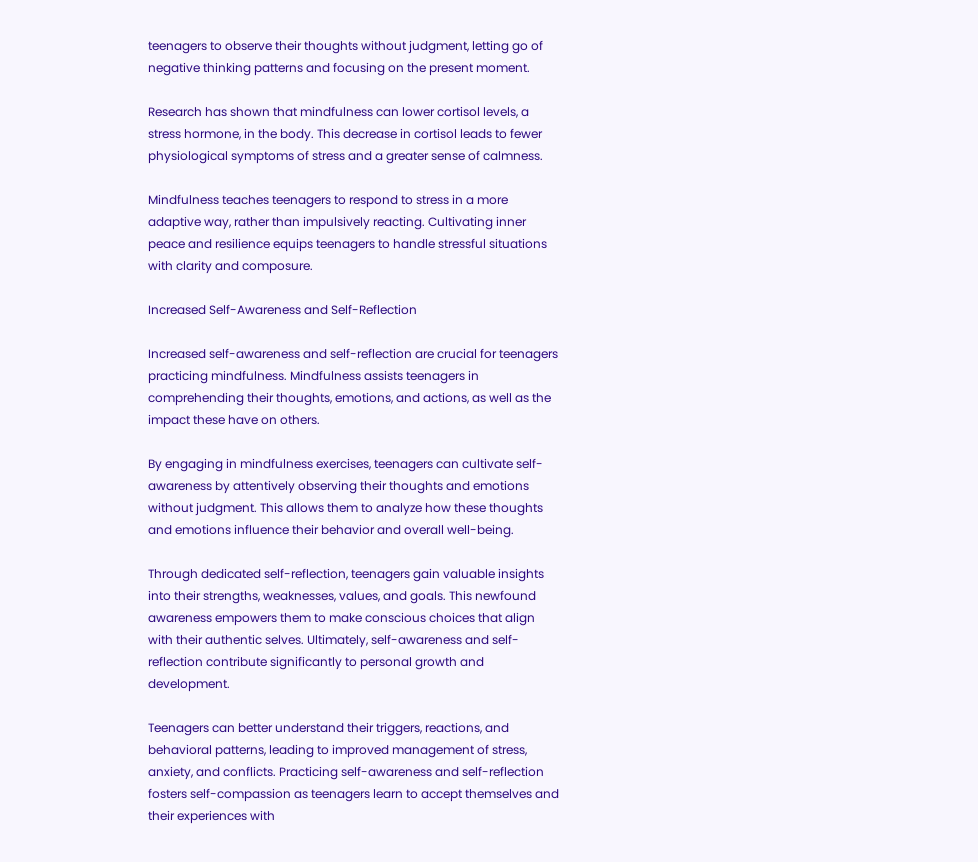teenagers to observe their thoughts without judgment, letting go of negative thinking patterns and focusing on the present moment.

Research has shown that mindfulness can lower cortisol levels, a stress hormone, in the body. This decrease in cortisol leads to fewer physiological symptoms of stress and a greater sense of calmness.

Mindfulness teaches teenagers to respond to stress in a more adaptive way, rather than impulsively reacting. Cultivating inner peace and resilience equips teenagers to handle stressful situations with clarity and composure.

Increased Self-Awareness and Self-Reflection

Increased self-awareness and self-reflection are crucial for teenagers practicing mindfulness. Mindfulness assists teenagers in comprehending their thoughts, emotions, and actions, as well as the impact these have on others.

By engaging in mindfulness exercises, teenagers can cultivate self-awareness by attentively observing their thoughts and emotions without judgment. This allows them to analyze how these thoughts and emotions influence their behavior and overall well-being.

Through dedicated self-reflection, teenagers gain valuable insights into their strengths, weaknesses, values, and goals. This newfound awareness empowers them to make conscious choices that align with their authentic selves. Ultimately, self-awareness and self-reflection contribute significantly to personal growth and development.

Teenagers can better understand their triggers, reactions, and behavioral patterns, leading to improved management of stress, anxiety, and conflicts. Practicing self-awareness and self-reflection fosters self-compassion as teenagers learn to accept themselves and their experiences with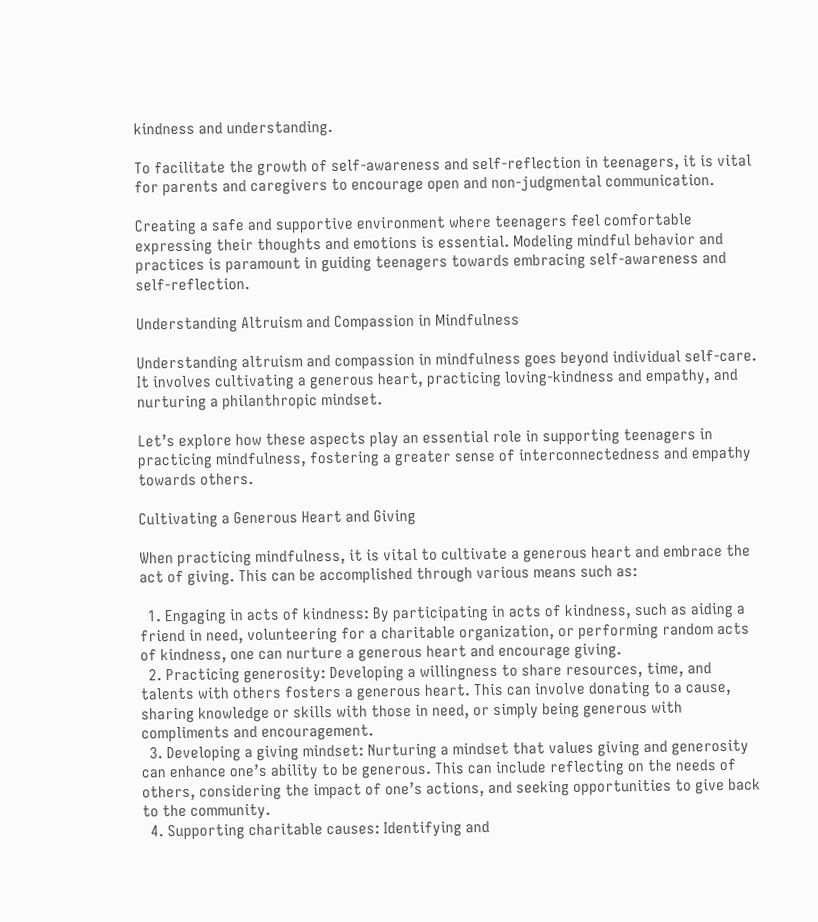kindness and understanding.

To facilitate the growth of self-awareness and self-reflection in teenagers, it is vital for parents and caregivers to encourage open and non-judgmental communication.

Creating a safe and supportive environment where teenagers feel comfortable expressing their thoughts and emotions is essential. Modeling mindful behavior and practices is paramount in guiding teenagers towards embracing self-awareness and self-reflection.

Understanding Altruism and Compassion in Mindfulness

Understanding altruism and compassion in mindfulness goes beyond individual self-care. It involves cultivating a generous heart, practicing loving-kindness and empathy, and nurturing a philanthropic mindset.

Let’s explore how these aspects play an essential role in supporting teenagers in practicing mindfulness, fostering a greater sense of interconnectedness and empathy towards others.

Cultivating a Generous Heart and Giving

When practicing mindfulness, it is vital to cultivate a generous heart and embrace the act of giving. This can be accomplished through various means such as:

  1. Engaging in acts of kindness: By participating in acts of kindness, such as aiding a friend in need, volunteering for a charitable organization, or performing random acts of kindness, one can nurture a generous heart and encourage giving.
  2. Practicing generosity: Developing a willingness to share resources, time, and talents with others fosters a generous heart. This can involve donating to a cause, sharing knowledge or skills with those in need, or simply being generous with compliments and encouragement.
  3. Developing a giving mindset: Nurturing a mindset that values giving and generosity can enhance one’s ability to be generous. This can include reflecting on the needs of others, considering the impact of one’s actions, and seeking opportunities to give back to the community.
  4. Supporting charitable causes: Identifying and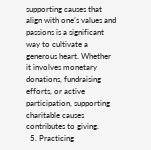supporting causes that align with one’s values and passions is a significant way to cultivate a generous heart. Whether it involves monetary donations, fundraising efforts, or active participation, supporting charitable causes contributes to giving.
  5. Practicing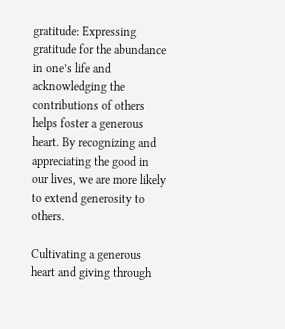gratitude: Expressing gratitude for the abundance in one’s life and acknowledging the contributions of others helps foster a generous heart. By recognizing and appreciating the good in our lives, we are more likely to extend generosity to others.

Cultivating a generous heart and giving through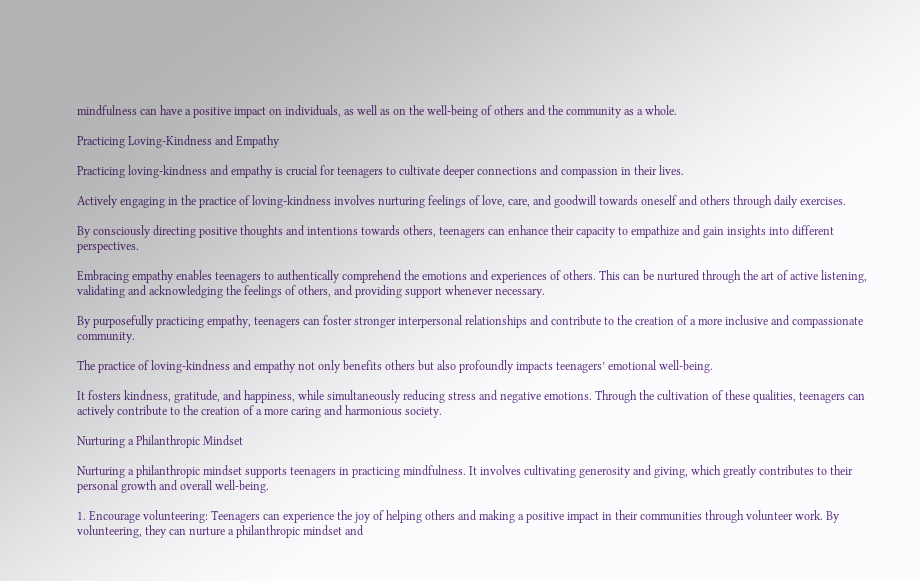mindfulness can have a positive impact on individuals, as well as on the well-being of others and the community as a whole.

Practicing Loving-Kindness and Empathy

Practicing loving-kindness and empathy is crucial for teenagers to cultivate deeper connections and compassion in their lives.

Actively engaging in the practice of loving-kindness involves nurturing feelings of love, care, and goodwill towards oneself and others through daily exercises.

By consciously directing positive thoughts and intentions towards others, teenagers can enhance their capacity to empathize and gain insights into different perspectives.

Embracing empathy enables teenagers to authentically comprehend the emotions and experiences of others. This can be nurtured through the art of active listening, validating and acknowledging the feelings of others, and providing support whenever necessary.

By purposefully practicing empathy, teenagers can foster stronger interpersonal relationships and contribute to the creation of a more inclusive and compassionate community.

The practice of loving-kindness and empathy not only benefits others but also profoundly impacts teenagers’ emotional well-being.

It fosters kindness, gratitude, and happiness, while simultaneously reducing stress and negative emotions. Through the cultivation of these qualities, teenagers can actively contribute to the creation of a more caring and harmonious society.

Nurturing a Philanthropic Mindset

Nurturing a philanthropic mindset supports teenagers in practicing mindfulness. It involves cultivating generosity and giving, which greatly contributes to their personal growth and overall well-being.

1. Encourage volunteering: Teenagers can experience the joy of helping others and making a positive impact in their communities through volunteer work. By volunteering, they can nurture a philanthropic mindset and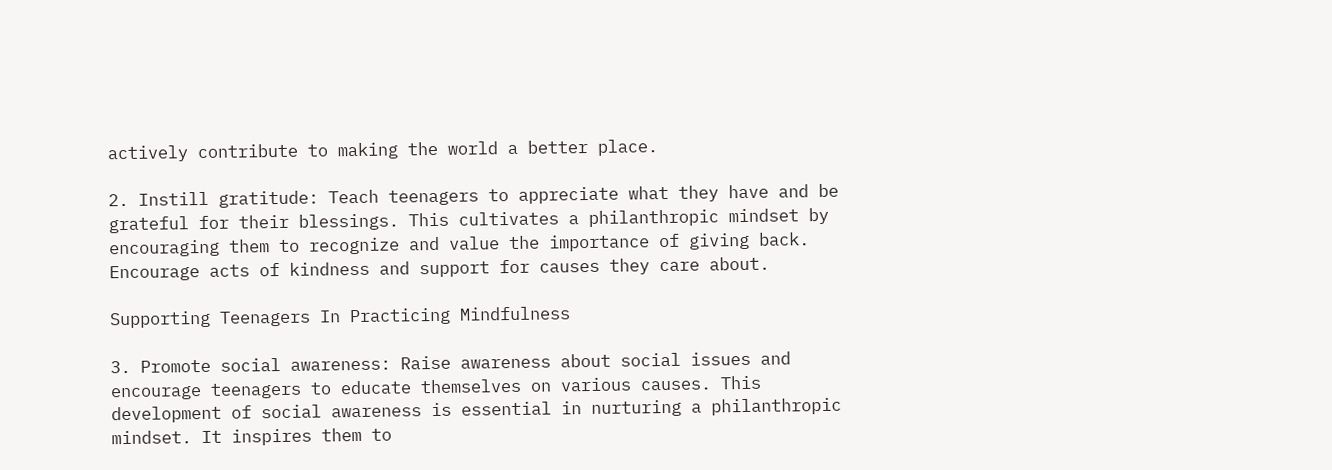actively contribute to making the world a better place.

2. Instill gratitude: Teach teenagers to appreciate what they have and be grateful for their blessings. This cultivates a philanthropic mindset by encouraging them to recognize and value the importance of giving back. Encourage acts of kindness and support for causes they care about.

Supporting Teenagers In Practicing Mindfulness

3. Promote social awareness: Raise awareness about social issues and encourage teenagers to educate themselves on various causes. This development of social awareness is essential in nurturing a philanthropic mindset. It inspires them to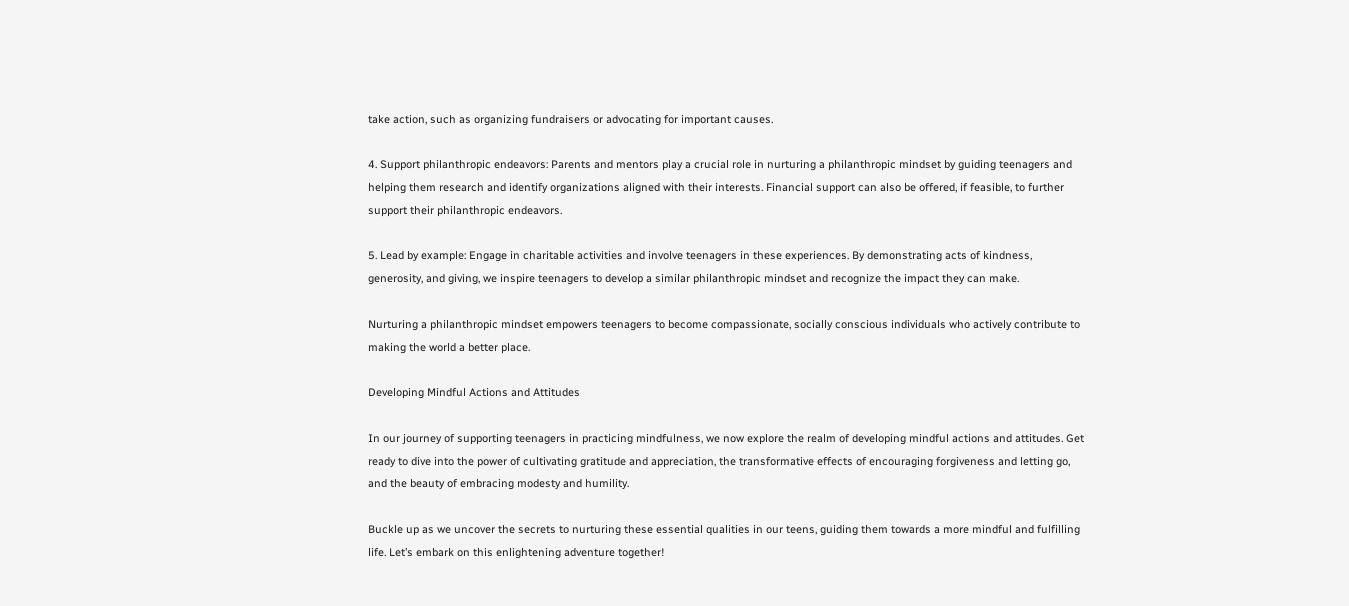take action, such as organizing fundraisers or advocating for important causes.

4. Support philanthropic endeavors: Parents and mentors play a crucial role in nurturing a philanthropic mindset by guiding teenagers and helping them research and identify organizations aligned with their interests. Financial support can also be offered, if feasible, to further support their philanthropic endeavors.

5. Lead by example: Engage in charitable activities and involve teenagers in these experiences. By demonstrating acts of kindness, generosity, and giving, we inspire teenagers to develop a similar philanthropic mindset and recognize the impact they can make.

Nurturing a philanthropic mindset empowers teenagers to become compassionate, socially conscious individuals who actively contribute to making the world a better place.

Developing Mindful Actions and Attitudes

In our journey of supporting teenagers in practicing mindfulness, we now explore the realm of developing mindful actions and attitudes. Get ready to dive into the power of cultivating gratitude and appreciation, the transformative effects of encouraging forgiveness and letting go, and the beauty of embracing modesty and humility.

Buckle up as we uncover the secrets to nurturing these essential qualities in our teens, guiding them towards a more mindful and fulfilling life. Let’s embark on this enlightening adventure together!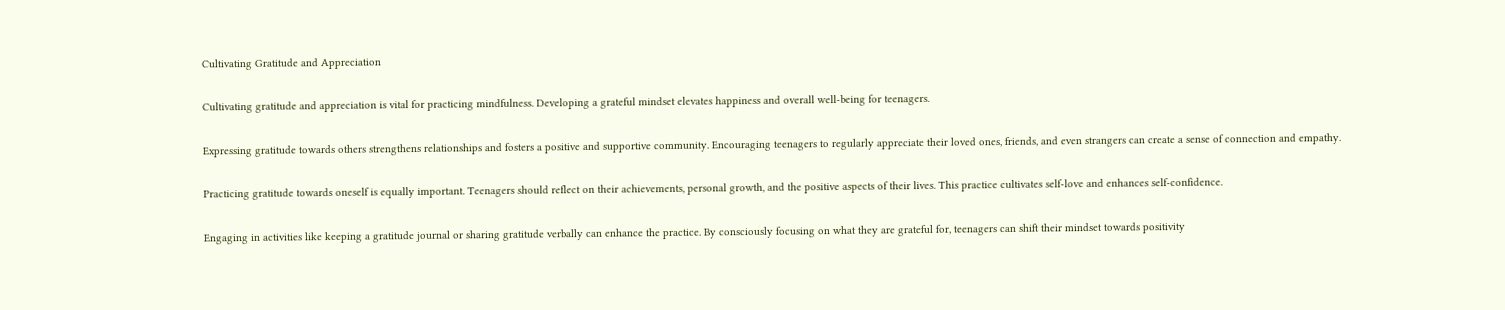Cultivating Gratitude and Appreciation

Cultivating gratitude and appreciation is vital for practicing mindfulness. Developing a grateful mindset elevates happiness and overall well-being for teenagers.

Expressing gratitude towards others strengthens relationships and fosters a positive and supportive community. Encouraging teenagers to regularly appreciate their loved ones, friends, and even strangers can create a sense of connection and empathy.

Practicing gratitude towards oneself is equally important. Teenagers should reflect on their achievements, personal growth, and the positive aspects of their lives. This practice cultivates self-love and enhances self-confidence.

Engaging in activities like keeping a gratitude journal or sharing gratitude verbally can enhance the practice. By consciously focusing on what they are grateful for, teenagers can shift their mindset towards positivity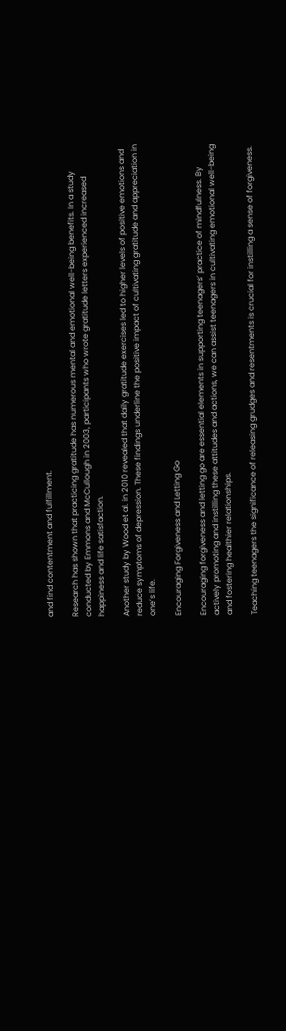and find contentment and fulfillment.

Research has shown that practicing gratitude has numerous mental and emotional well-being benefits. In a study conducted by Emmons and McCullough in 2003, participants who wrote gratitude letters experienced increased happiness and life satisfaction.

Another study by Wood et al. in 2010 revealed that daily gratitude exercises led to higher levels of positive emotions and reduce symptoms of depression. These findings underline the positive impact of cultivating gratitude and appreciation in one’s life.

Encouraging Forgiveness and Letting Go

Encouraging forgiveness and letting go are essential elements in supporting teenagers’ practice of mindfulness. By actively promoting and instilling these attitudes and actions, we can assist teenagers in cultivating emotional well-being and fostering healthier relationships.

Teaching teenagers the significance of releasing grudges and resentments is crucial for instilling a sense of forgiveness.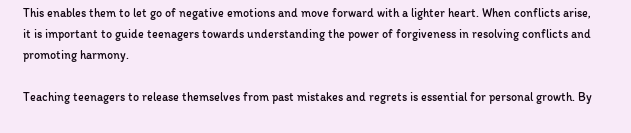This enables them to let go of negative emotions and move forward with a lighter heart. When conflicts arise, it is important to guide teenagers towards understanding the power of forgiveness in resolving conflicts and promoting harmony.

Teaching teenagers to release themselves from past mistakes and regrets is essential for personal growth. By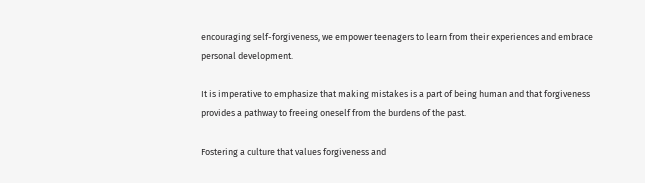encouraging self-forgiveness, we empower teenagers to learn from their experiences and embrace personal development.

It is imperative to emphasize that making mistakes is a part of being human and that forgiveness provides a pathway to freeing oneself from the burdens of the past.

Fostering a culture that values forgiveness and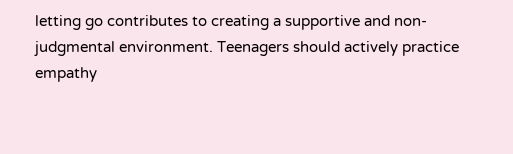letting go contributes to creating a supportive and non-judgmental environment. Teenagers should actively practice empathy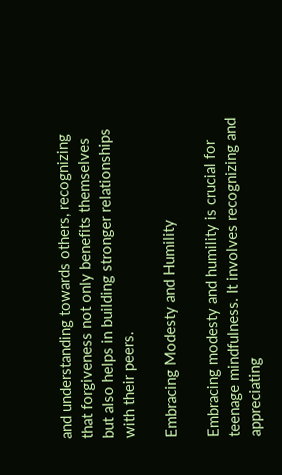and understanding towards others, recognizing that forgiveness not only benefits themselves but also helps in building stronger relationships with their peers.

Embracing Modesty and Humility

Embracing modesty and humility is crucial for teenage mindfulness. It involves recognizing and appreciating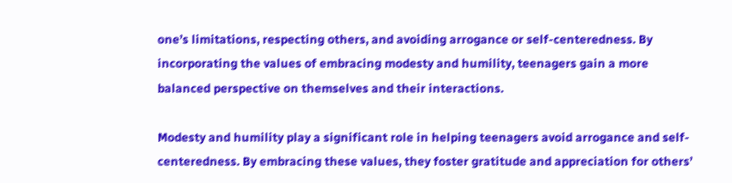one’s limitations, respecting others, and avoiding arrogance or self-centeredness. By incorporating the values of embracing modesty and humility, teenagers gain a more balanced perspective on themselves and their interactions.

Modesty and humility play a significant role in helping teenagers avoid arrogance and self-centeredness. By embracing these values, they foster gratitude and appreciation for others’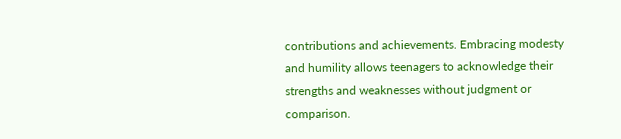contributions and achievements. Embracing modesty and humility allows teenagers to acknowledge their strengths and weaknesses without judgment or comparison.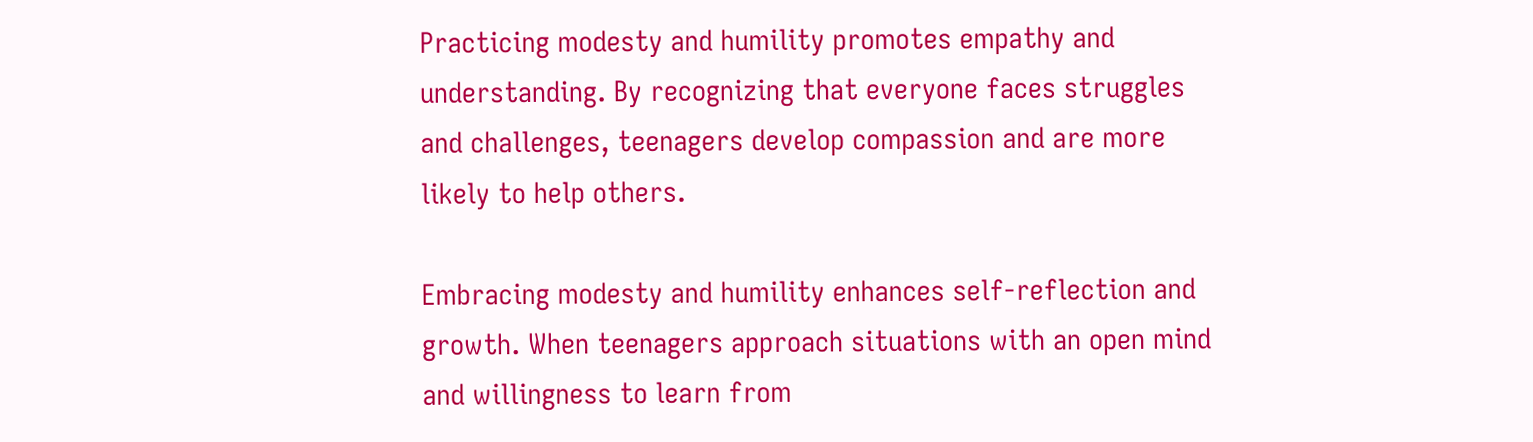Practicing modesty and humility promotes empathy and understanding. By recognizing that everyone faces struggles and challenges, teenagers develop compassion and are more likely to help others.

Embracing modesty and humility enhances self-reflection and growth. When teenagers approach situations with an open mind and willingness to learn from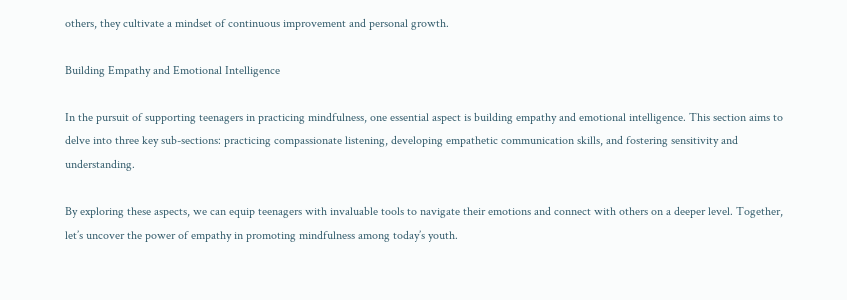others, they cultivate a mindset of continuous improvement and personal growth.

Building Empathy and Emotional Intelligence

In the pursuit of supporting teenagers in practicing mindfulness, one essential aspect is building empathy and emotional intelligence. This section aims to delve into three key sub-sections: practicing compassionate listening, developing empathetic communication skills, and fostering sensitivity and understanding.

By exploring these aspects, we can equip teenagers with invaluable tools to navigate their emotions and connect with others on a deeper level. Together, let’s uncover the power of empathy in promoting mindfulness among today’s youth.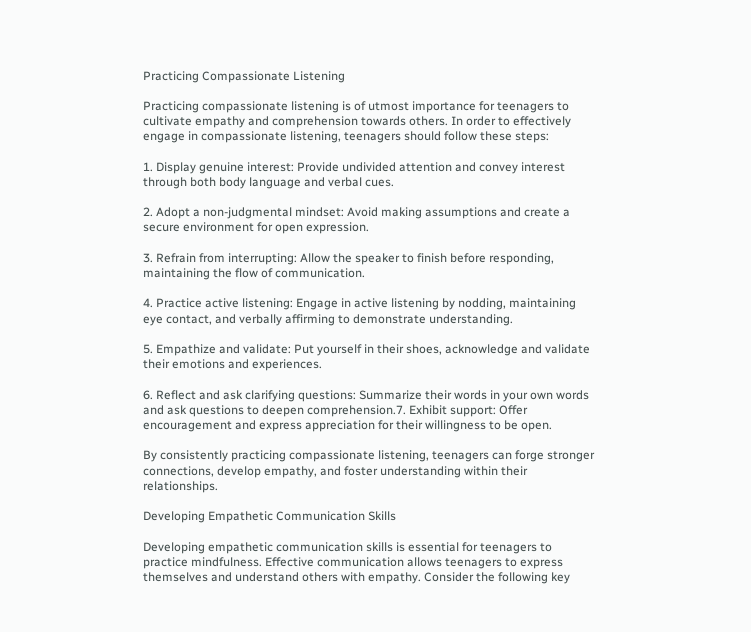Practicing Compassionate Listening

Practicing compassionate listening is of utmost importance for teenagers to cultivate empathy and comprehension towards others. In order to effectively engage in compassionate listening, teenagers should follow these steps:

1. Display genuine interest: Provide undivided attention and convey interest through both body language and verbal cues.

2. Adopt a non-judgmental mindset: Avoid making assumptions and create a secure environment for open expression.

3. Refrain from interrupting: Allow the speaker to finish before responding, maintaining the flow of communication.

4. Practice active listening: Engage in active listening by nodding, maintaining eye contact, and verbally affirming to demonstrate understanding.

5. Empathize and validate: Put yourself in their shoes, acknowledge and validate their emotions and experiences.

6. Reflect and ask clarifying questions: Summarize their words in your own words and ask questions to deepen comprehension.7. Exhibit support: Offer encouragement and express appreciation for their willingness to be open.

By consistently practicing compassionate listening, teenagers can forge stronger connections, develop empathy, and foster understanding within their relationships.

Developing Empathetic Communication Skills

Developing empathetic communication skills is essential for teenagers to practice mindfulness. Effective communication allows teenagers to express themselves and understand others with empathy. Consider the following key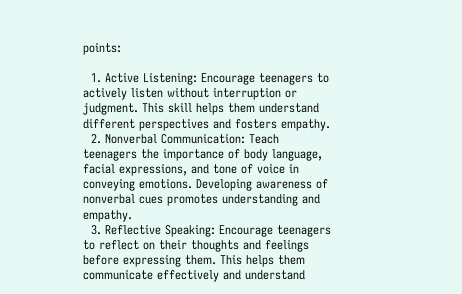points:

  1. Active Listening: Encourage teenagers to actively listen without interruption or judgment. This skill helps them understand different perspectives and fosters empathy.
  2. Nonverbal Communication: Teach teenagers the importance of body language, facial expressions, and tone of voice in conveying emotions. Developing awareness of nonverbal cues promotes understanding and empathy.
  3. Reflective Speaking: Encourage teenagers to reflect on their thoughts and feelings before expressing them. This helps them communicate effectively and understand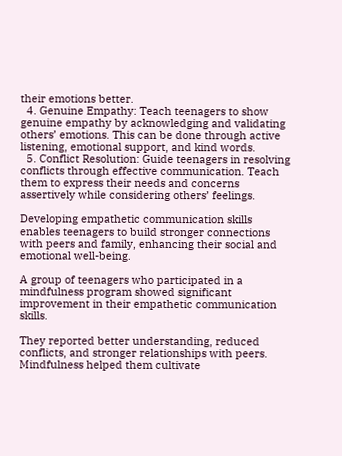their emotions better.
  4. Genuine Empathy: Teach teenagers to show genuine empathy by acknowledging and validating others’ emotions. This can be done through active listening, emotional support, and kind words.
  5. Conflict Resolution: Guide teenagers in resolving conflicts through effective communication. Teach them to express their needs and concerns assertively while considering others’ feelings.

Developing empathetic communication skills enables teenagers to build stronger connections with peers and family, enhancing their social and emotional well-being.

A group of teenagers who participated in a mindfulness program showed significant improvement in their empathetic communication skills.

They reported better understanding, reduced conflicts, and stronger relationships with peers. Mindfulness helped them cultivate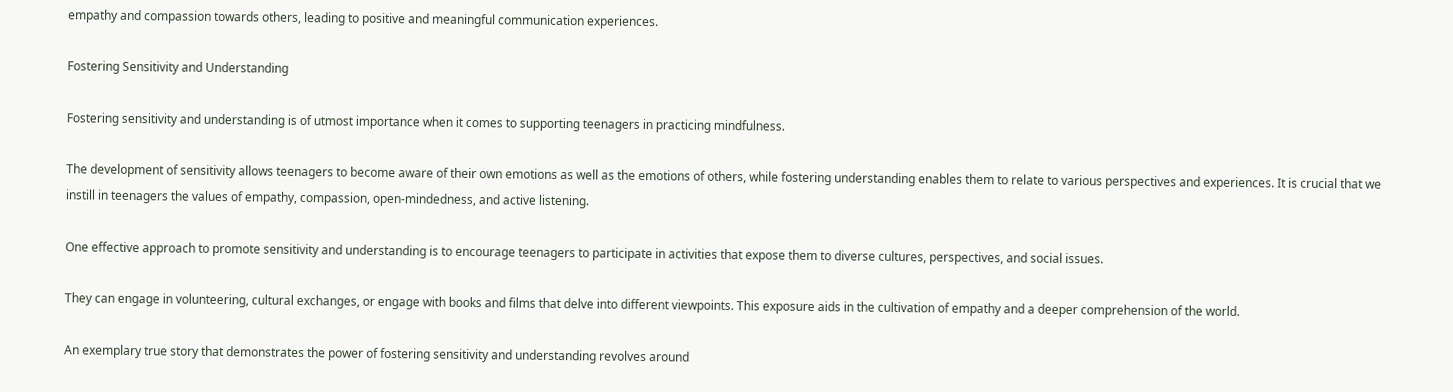empathy and compassion towards others, leading to positive and meaningful communication experiences.

Fostering Sensitivity and Understanding

Fostering sensitivity and understanding is of utmost importance when it comes to supporting teenagers in practicing mindfulness.

The development of sensitivity allows teenagers to become aware of their own emotions as well as the emotions of others, while fostering understanding enables them to relate to various perspectives and experiences. It is crucial that we instill in teenagers the values of empathy, compassion, open-mindedness, and active listening.

One effective approach to promote sensitivity and understanding is to encourage teenagers to participate in activities that expose them to diverse cultures, perspectives, and social issues.

They can engage in volunteering, cultural exchanges, or engage with books and films that delve into different viewpoints. This exposure aids in the cultivation of empathy and a deeper comprehension of the world.

An exemplary true story that demonstrates the power of fostering sensitivity and understanding revolves around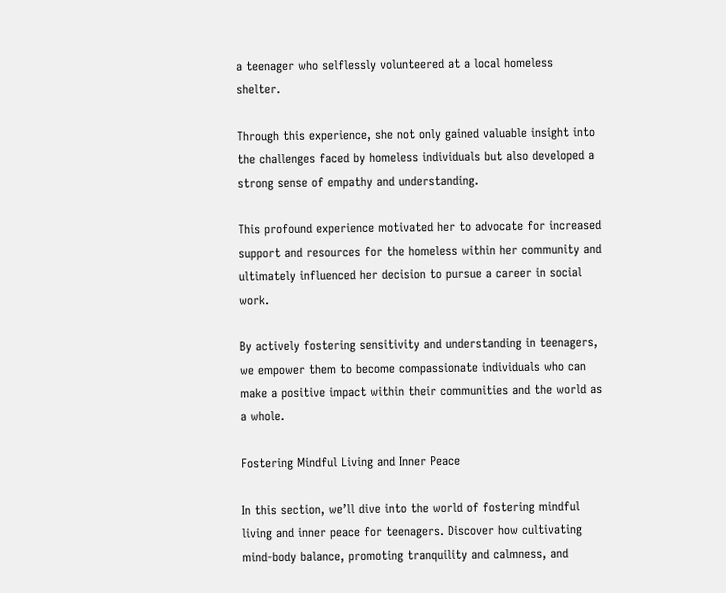a teenager who selflessly volunteered at a local homeless shelter.

Through this experience, she not only gained valuable insight into the challenges faced by homeless individuals but also developed a strong sense of empathy and understanding.

This profound experience motivated her to advocate for increased support and resources for the homeless within her community and ultimately influenced her decision to pursue a career in social work.

By actively fostering sensitivity and understanding in teenagers, we empower them to become compassionate individuals who can make a positive impact within their communities and the world as a whole.

Fostering Mindful Living and Inner Peace

In this section, we’ll dive into the world of fostering mindful living and inner peace for teenagers. Discover how cultivating mind-body balance, promoting tranquility and calmness, and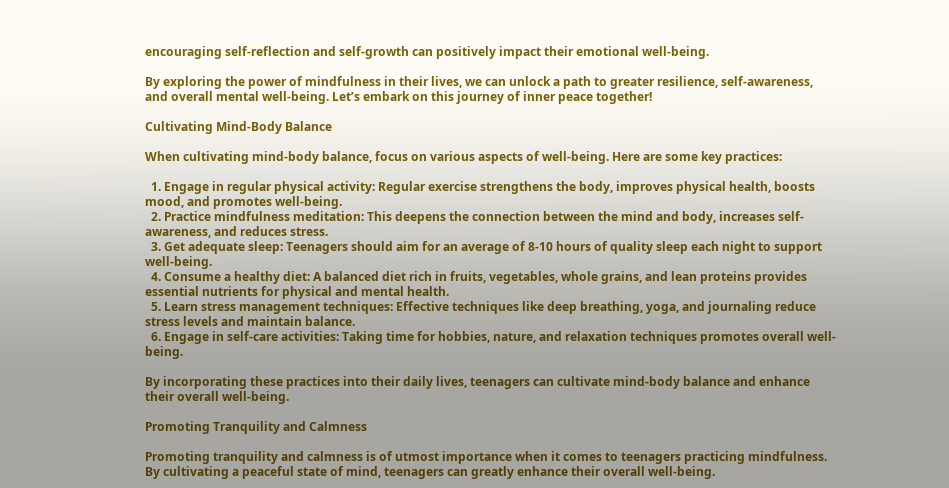encouraging self-reflection and self-growth can positively impact their emotional well-being.

By exploring the power of mindfulness in their lives, we can unlock a path to greater resilience, self-awareness, and overall mental well-being. Let’s embark on this journey of inner peace together!

Cultivating Mind-Body Balance

When cultivating mind-body balance, focus on various aspects of well-being. Here are some key practices:

  1. Engage in regular physical activity: Regular exercise strengthens the body, improves physical health, boosts mood, and promotes well-being.
  2. Practice mindfulness meditation: This deepens the connection between the mind and body, increases self-awareness, and reduces stress.
  3. Get adequate sleep: Teenagers should aim for an average of 8-10 hours of quality sleep each night to support well-being.
  4. Consume a healthy diet: A balanced diet rich in fruits, vegetables, whole grains, and lean proteins provides essential nutrients for physical and mental health.
  5. Learn stress management techniques: Effective techniques like deep breathing, yoga, and journaling reduce stress levels and maintain balance.
  6. Engage in self-care activities: Taking time for hobbies, nature, and relaxation techniques promotes overall well-being.

By incorporating these practices into their daily lives, teenagers can cultivate mind-body balance and enhance their overall well-being.

Promoting Tranquility and Calmness

Promoting tranquility and calmness is of utmost importance when it comes to teenagers practicing mindfulness. By cultivating a peaceful state of mind, teenagers can greatly enhance their overall well-being.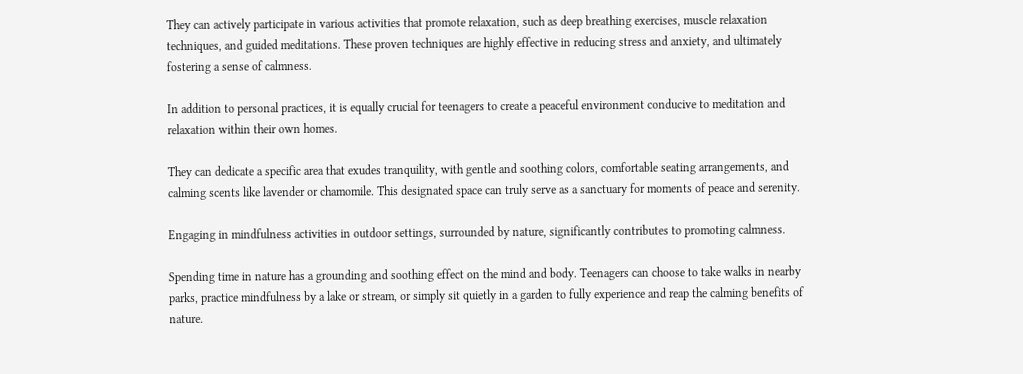They can actively participate in various activities that promote relaxation, such as deep breathing exercises, muscle relaxation techniques, and guided meditations. These proven techniques are highly effective in reducing stress and anxiety, and ultimately fostering a sense of calmness.

In addition to personal practices, it is equally crucial for teenagers to create a peaceful environment conducive to meditation and relaxation within their own homes.

They can dedicate a specific area that exudes tranquility, with gentle and soothing colors, comfortable seating arrangements, and calming scents like lavender or chamomile. This designated space can truly serve as a sanctuary for moments of peace and serenity.

Engaging in mindfulness activities in outdoor settings, surrounded by nature, significantly contributes to promoting calmness.

Spending time in nature has a grounding and soothing effect on the mind and body. Teenagers can choose to take walks in nearby parks, practice mindfulness by a lake or stream, or simply sit quietly in a garden to fully experience and reap the calming benefits of nature.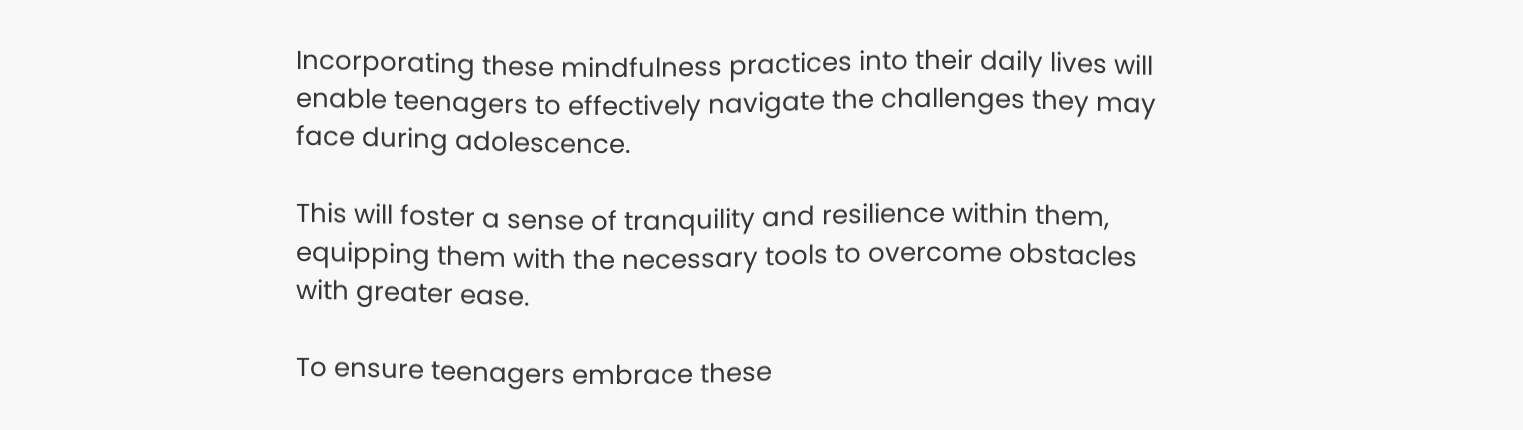Incorporating these mindfulness practices into their daily lives will enable teenagers to effectively navigate the challenges they may face during adolescence.

This will foster a sense of tranquility and resilience within them, equipping them with the necessary tools to overcome obstacles with greater ease.

To ensure teenagers embrace these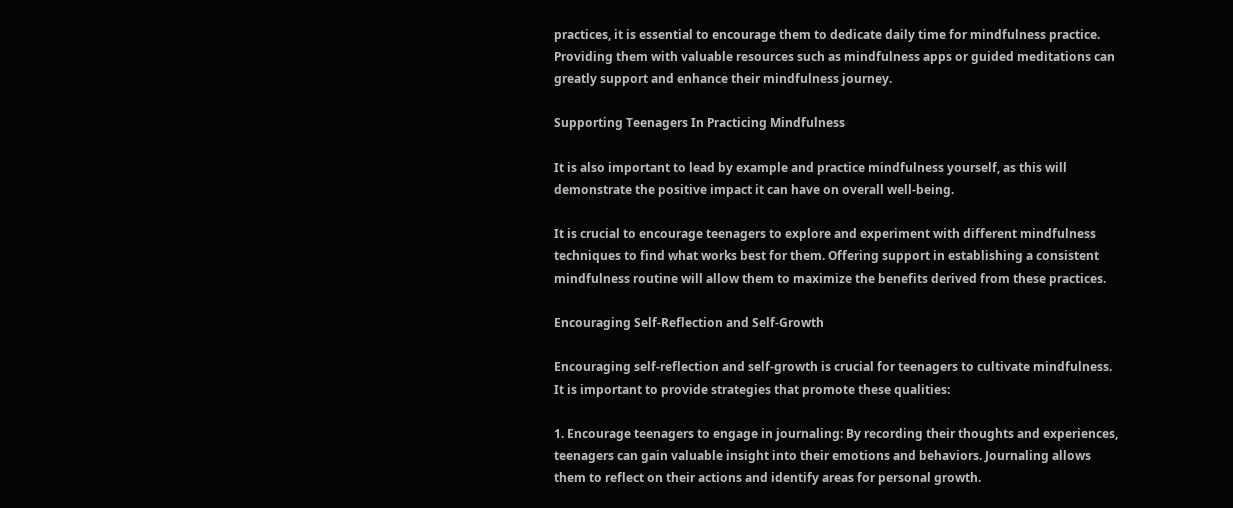practices, it is essential to encourage them to dedicate daily time for mindfulness practice. Providing them with valuable resources such as mindfulness apps or guided meditations can greatly support and enhance their mindfulness journey.

Supporting Teenagers In Practicing Mindfulness

It is also important to lead by example and practice mindfulness yourself, as this will demonstrate the positive impact it can have on overall well-being.

It is crucial to encourage teenagers to explore and experiment with different mindfulness techniques to find what works best for them. Offering support in establishing a consistent mindfulness routine will allow them to maximize the benefits derived from these practices.

Encouraging Self-Reflection and Self-Growth

Encouraging self-reflection and self-growth is crucial for teenagers to cultivate mindfulness. It is important to provide strategies that promote these qualities:

1. Encourage teenagers to engage in journaling: By recording their thoughts and experiences, teenagers can gain valuable insight into their emotions and behaviors. Journaling allows them to reflect on their actions and identify areas for personal growth.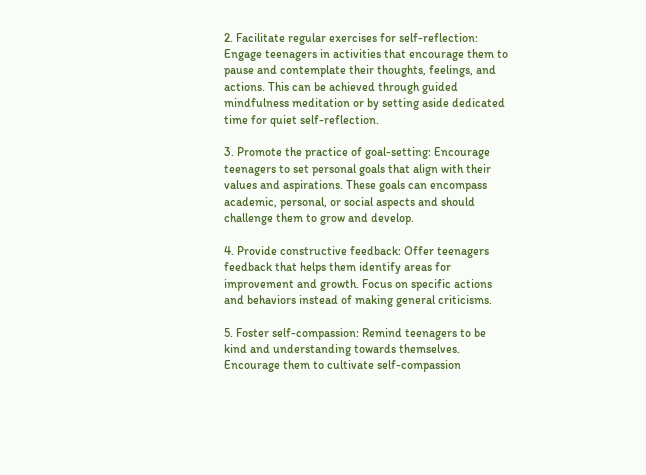2. Facilitate regular exercises for self-reflection: Engage teenagers in activities that encourage them to pause and contemplate their thoughts, feelings, and actions. This can be achieved through guided mindfulness meditation or by setting aside dedicated time for quiet self-reflection.

3. Promote the practice of goal-setting: Encourage teenagers to set personal goals that align with their values and aspirations. These goals can encompass academic, personal, or social aspects and should challenge them to grow and develop.

4. Provide constructive feedback: Offer teenagers feedback that helps them identify areas for improvement and growth. Focus on specific actions and behaviors instead of making general criticisms.

5. Foster self-compassion: Remind teenagers to be kind and understanding towards themselves. Encourage them to cultivate self-compassion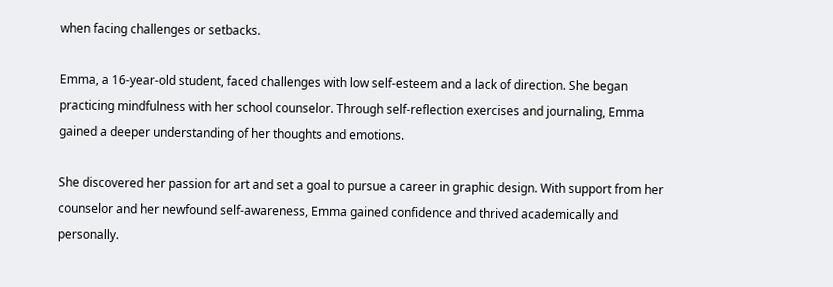when facing challenges or setbacks.

Emma, a 16-year-old student, faced challenges with low self-esteem and a lack of direction. She began practicing mindfulness with her school counselor. Through self-reflection exercises and journaling, Emma gained a deeper understanding of her thoughts and emotions.

She discovered her passion for art and set a goal to pursue a career in graphic design. With support from her counselor and her newfound self-awareness, Emma gained confidence and thrived academically and personally.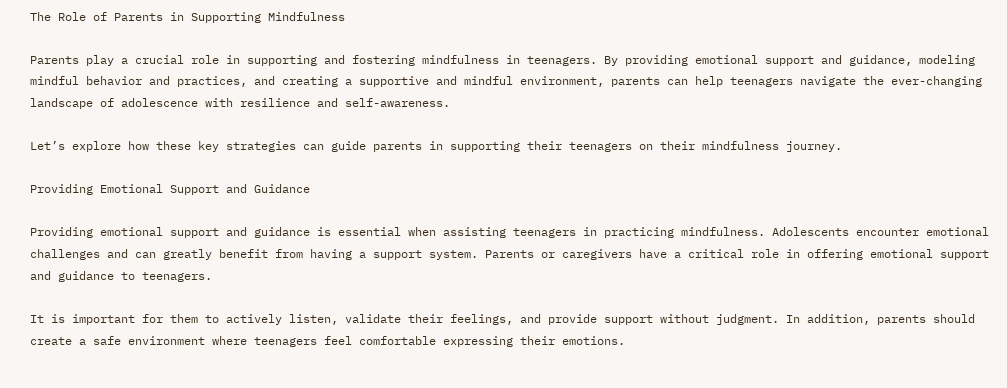The Role of Parents in Supporting Mindfulness

Parents play a crucial role in supporting and fostering mindfulness in teenagers. By providing emotional support and guidance, modeling mindful behavior and practices, and creating a supportive and mindful environment, parents can help teenagers navigate the ever-changing landscape of adolescence with resilience and self-awareness.

Let’s explore how these key strategies can guide parents in supporting their teenagers on their mindfulness journey.

Providing Emotional Support and Guidance

Providing emotional support and guidance is essential when assisting teenagers in practicing mindfulness. Adolescents encounter emotional challenges and can greatly benefit from having a support system. Parents or caregivers have a critical role in offering emotional support and guidance to teenagers.

It is important for them to actively listen, validate their feelings, and provide support without judgment. In addition, parents should create a safe environment where teenagers feel comfortable expressing their emotions.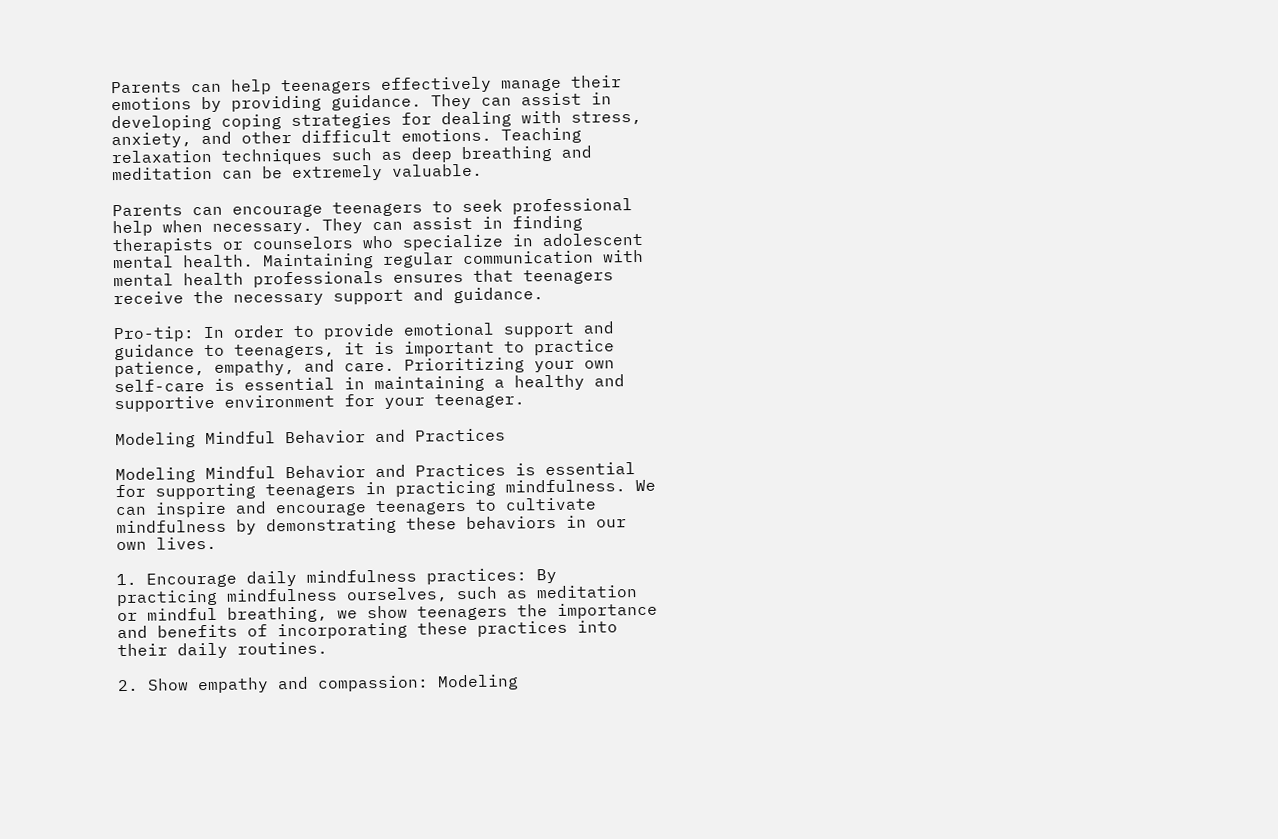Parents can help teenagers effectively manage their emotions by providing guidance. They can assist in developing coping strategies for dealing with stress, anxiety, and other difficult emotions. Teaching relaxation techniques such as deep breathing and meditation can be extremely valuable.

Parents can encourage teenagers to seek professional help when necessary. They can assist in finding therapists or counselors who specialize in adolescent mental health. Maintaining regular communication with mental health professionals ensures that teenagers receive the necessary support and guidance.

Pro-tip: In order to provide emotional support and guidance to teenagers, it is important to practice patience, empathy, and care. Prioritizing your own self-care is essential in maintaining a healthy and supportive environment for your teenager.

Modeling Mindful Behavior and Practices

Modeling Mindful Behavior and Practices is essential for supporting teenagers in practicing mindfulness. We can inspire and encourage teenagers to cultivate mindfulness by demonstrating these behaviors in our own lives.

1. Encourage daily mindfulness practices: By practicing mindfulness ourselves, such as meditation or mindful breathing, we show teenagers the importance and benefits of incorporating these practices into their daily routines.

2. Show empathy and compassion: Modeling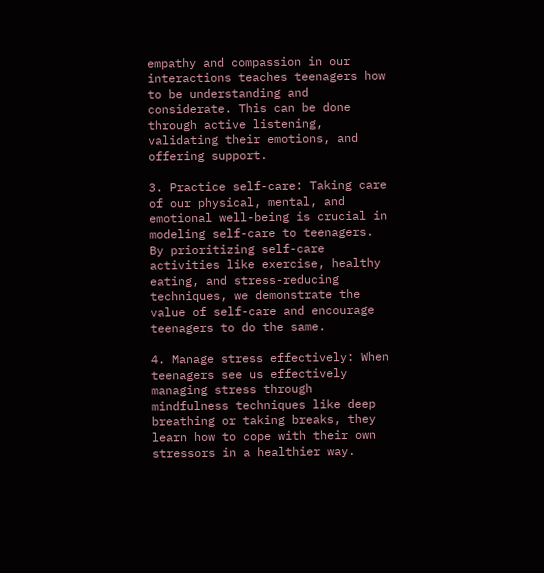empathy and compassion in our interactions teaches teenagers how to be understanding and considerate. This can be done through active listening, validating their emotions, and offering support.

3. Practice self-care: Taking care of our physical, mental, and emotional well-being is crucial in modeling self-care to teenagers. By prioritizing self-care activities like exercise, healthy eating, and stress-reducing techniques, we demonstrate the value of self-care and encourage teenagers to do the same.

4. Manage stress effectively: When teenagers see us effectively managing stress through mindfulness techniques like deep breathing or taking breaks, they learn how to cope with their own stressors in a healthier way.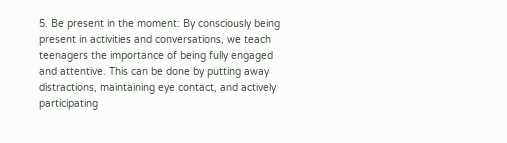5. Be present in the moment: By consciously being present in activities and conversations, we teach teenagers the importance of being fully engaged and attentive. This can be done by putting away distractions, maintaining eye contact, and actively participating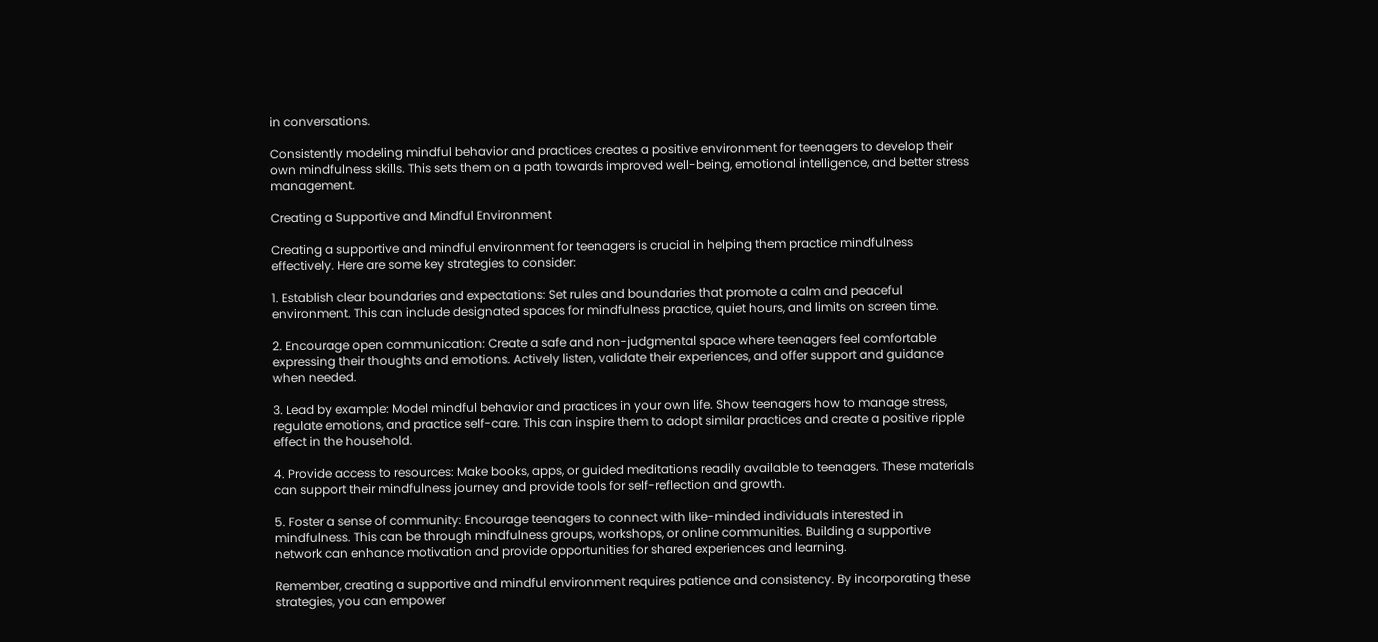in conversations.

Consistently modeling mindful behavior and practices creates a positive environment for teenagers to develop their own mindfulness skills. This sets them on a path towards improved well-being, emotional intelligence, and better stress management.

Creating a Supportive and Mindful Environment

Creating a supportive and mindful environment for teenagers is crucial in helping them practice mindfulness effectively. Here are some key strategies to consider:

1. Establish clear boundaries and expectations: Set rules and boundaries that promote a calm and peaceful environment. This can include designated spaces for mindfulness practice, quiet hours, and limits on screen time.

2. Encourage open communication: Create a safe and non-judgmental space where teenagers feel comfortable expressing their thoughts and emotions. Actively listen, validate their experiences, and offer support and guidance when needed.

3. Lead by example: Model mindful behavior and practices in your own life. Show teenagers how to manage stress, regulate emotions, and practice self-care. This can inspire them to adopt similar practices and create a positive ripple effect in the household.

4. Provide access to resources: Make books, apps, or guided meditations readily available to teenagers. These materials can support their mindfulness journey and provide tools for self-reflection and growth.

5. Foster a sense of community: Encourage teenagers to connect with like-minded individuals interested in mindfulness. This can be through mindfulness groups, workshops, or online communities. Building a supportive network can enhance motivation and provide opportunities for shared experiences and learning.

Remember, creating a supportive and mindful environment requires patience and consistency. By incorporating these strategies, you can empower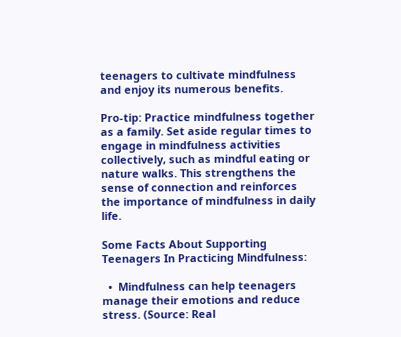teenagers to cultivate mindfulness and enjoy its numerous benefits.

Pro-tip: Practice mindfulness together as a family. Set aside regular times to engage in mindfulness activities collectively, such as mindful eating or nature walks. This strengthens the sense of connection and reinforces the importance of mindfulness in daily life.

Some Facts About Supporting Teenagers In Practicing Mindfulness:

  •  Mindfulness can help teenagers manage their emotions and reduce stress. (Source: Real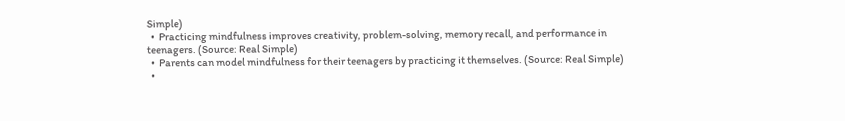Simple)
  •  Practicing mindfulness improves creativity, problem-solving, memory recall, and performance in teenagers. (Source: Real Simple)
  •  Parents can model mindfulness for their teenagers by practicing it themselves. (Source: Real Simple)
  •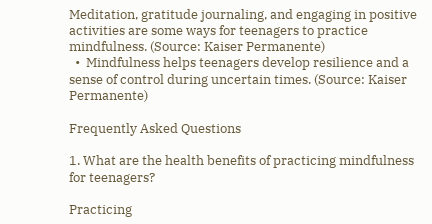Meditation, gratitude journaling, and engaging in positive activities are some ways for teenagers to practice mindfulness. (Source: Kaiser Permanente)
  •  Mindfulness helps teenagers develop resilience and a sense of control during uncertain times. (Source: Kaiser Permanente)

Frequently Asked Questions

1. What are the health benefits of practicing mindfulness for teenagers?

Practicing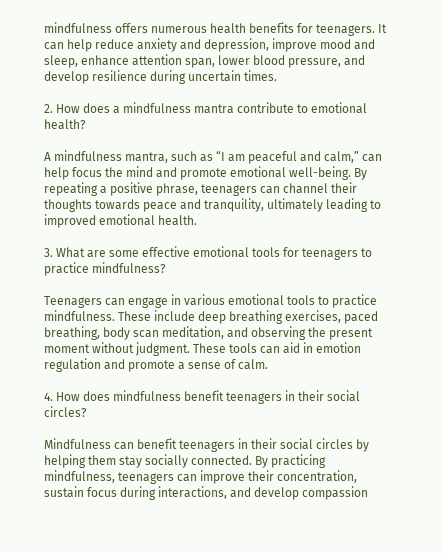mindfulness offers numerous health benefits for teenagers. It can help reduce anxiety and depression, improve mood and sleep, enhance attention span, lower blood pressure, and develop resilience during uncertain times.

2. How does a mindfulness mantra contribute to emotional health?

A mindfulness mantra, such as “I am peaceful and calm,” can help focus the mind and promote emotional well-being. By repeating a positive phrase, teenagers can channel their thoughts towards peace and tranquility, ultimately leading to improved emotional health.

3. What are some effective emotional tools for teenagers to practice mindfulness?

Teenagers can engage in various emotional tools to practice mindfulness. These include deep breathing exercises, paced breathing, body scan meditation, and observing the present moment without judgment. These tools can aid in emotion regulation and promote a sense of calm.

4. How does mindfulness benefit teenagers in their social circles?

Mindfulness can benefit teenagers in their social circles by helping them stay socially connected. By practicing mindfulness, teenagers can improve their concentration, sustain focus during interactions, and develop compassion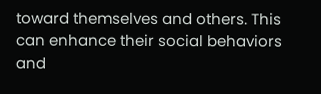toward themselves and others. This can enhance their social behaviors and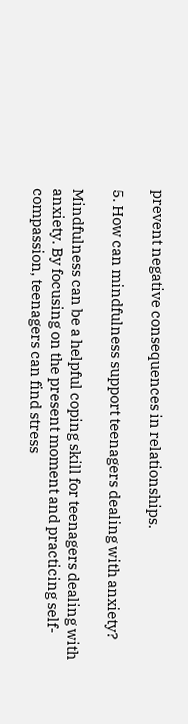prevent negative consequences in relationships.

5. How can mindfulness support teenagers dealing with anxiety?

Mindfulness can be a helpful coping skill for teenagers dealing with anxiety. By focusing on the present moment and practicing self-compassion, teenagers can find stress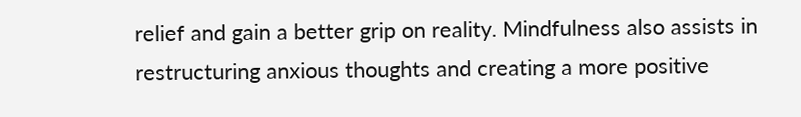relief and gain a better grip on reality. Mindfulness also assists in restructuring anxious thoughts and creating a more positive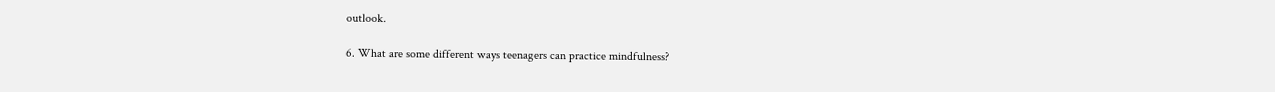outlook.

6. What are some different ways teenagers can practice mindfulness?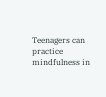Teenagers can practice mindfulness in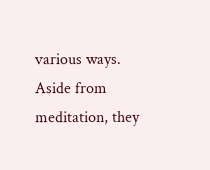various ways. Aside from meditation, they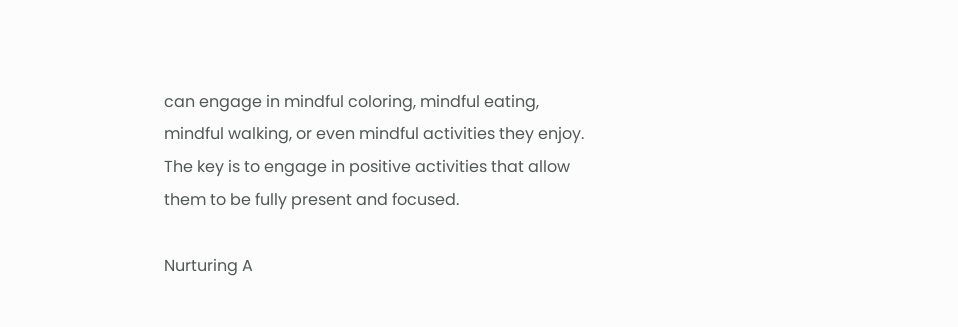can engage in mindful coloring, mindful eating, mindful walking, or even mindful activities they enjoy. The key is to engage in positive activities that allow them to be fully present and focused.

Nurturing A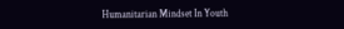Humanitarian Mindset In Youth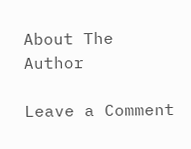About The Author

Leave a Comment